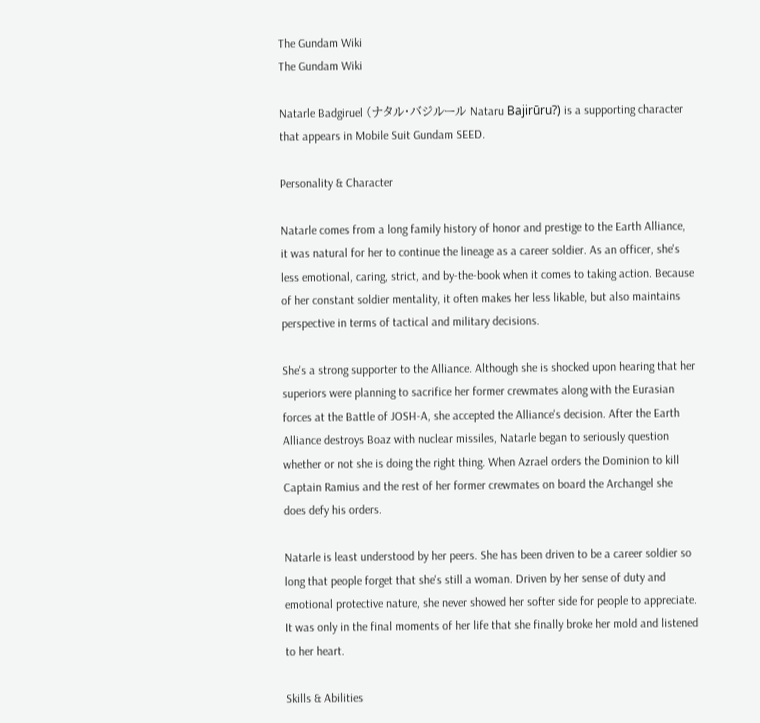The Gundam Wiki
The Gundam Wiki

Natarle Badgiruel (ナタル・バジルール Nataru Bajirūru?) is a supporting character that appears in Mobile Suit Gundam SEED.

Personality & Character

Natarle comes from a long family history of honor and prestige to the Earth Alliance, it was natural for her to continue the lineage as a career soldier. As an officer, she's less emotional, caring, strict, and by-the-book when it comes to taking action. Because of her constant soldier mentality, it often makes her less likable, but also maintains perspective in terms of tactical and military decisions.

She's a strong supporter to the Alliance. Although she is shocked upon hearing that her superiors were planning to sacrifice her former crewmates along with the Eurasian forces at the Battle of JOSH-A, she accepted the Alliance's decision. After the Earth Alliance destroys Boaz with nuclear missiles, Natarle began to seriously question whether or not she is doing the right thing. When Azrael orders the Dominion to kill Captain Ramius and the rest of her former crewmates on board the Archangel she does defy his orders.

Natarle is least understood by her peers. She has been driven to be a career soldier so long that people forget that she's still a woman. Driven by her sense of duty and emotional protective nature, she never showed her softer side for people to appreciate. It was only in the final moments of her life that she finally broke her mold and listened to her heart.

Skills & Abilities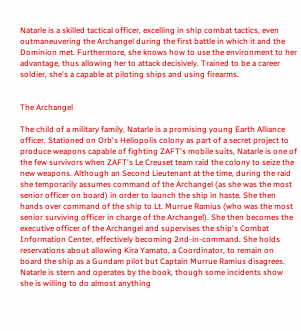Natarle is a skilled tactical officer, excelling in ship combat tactics, even outmaneuvering the Archangel during the first battle in which it and the Dominion met. Furthermore, she knows how to use the environment to her advantage, thus allowing her to attack decisively. Trained to be a career soldier, she's a capable at piloting ships and using firearms.


The Archangel

The child of a military family, Natarle is a promising young Earth Alliance officer. Stationed on Orb's Heliopolis colony as part of a secret project to produce weapons capable of fighting ZAFT's mobile suits, Natarle is one of the few survivors when ZAFT's Le Creuset team raid the colony to seize the new weapons. Although an Second Lieutenant at the time, during the raid she temporarily assumes command of the Archangel (as she was the most senior officer on board) in order to launch the ship in haste. She then hands over command of the ship to Lt. Murrue Ramius (who was the most senior surviving officer in charge of the Archangel). She then becomes the executive officer of the Archangel and supervises the ship's Combat Information Center, effectively becoming 2nd-in-command. She holds reservations about allowing Kira Yamato, a Coordinator, to remain on board the ship as a Gundam pilot but Captain Murrue Ramius disagrees. Natarle is stern and operates by the book, though some incidents show she is willing to do almost anything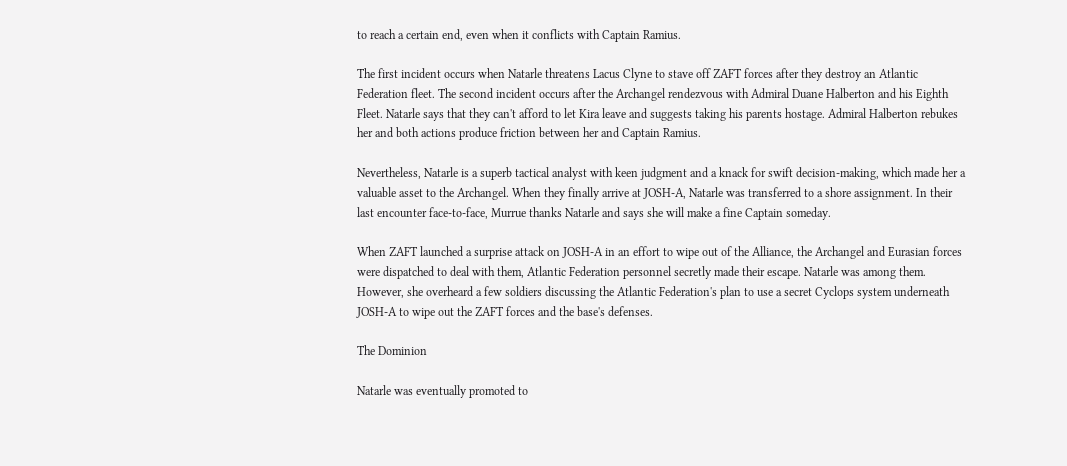to reach a certain end, even when it conflicts with Captain Ramius.

The first incident occurs when Natarle threatens Lacus Clyne to stave off ZAFT forces after they destroy an Atlantic Federation fleet. The second incident occurs after the Archangel rendezvous with Admiral Duane Halberton and his Eighth Fleet. Natarle says that they can't afford to let Kira leave and suggests taking his parents hostage. Admiral Halberton rebukes her and both actions produce friction between her and Captain Ramius.

Nevertheless, Natarle is a superb tactical analyst with keen judgment and a knack for swift decision-making, which made her a valuable asset to the Archangel. When they finally arrive at JOSH-A, Natarle was transferred to a shore assignment. In their last encounter face-to-face, Murrue thanks Natarle and says she will make a fine Captain someday.

When ZAFT launched a surprise attack on JOSH-A in an effort to wipe out of the Alliance, the Archangel and Eurasian forces were dispatched to deal with them, Atlantic Federation personnel secretly made their escape. Natarle was among them. However, she overheard a few soldiers discussing the Atlantic Federation's plan to use a secret Cyclops system underneath JOSH-A to wipe out the ZAFT forces and the base's defenses.

The Dominion

Natarle was eventually promoted to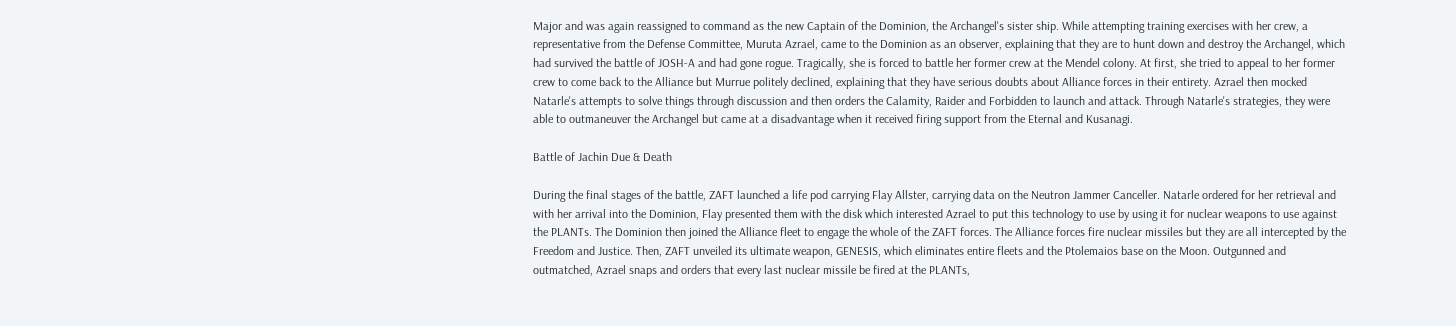Major and was again reassigned to command as the new Captain of the Dominion, the Archangel's sister ship. While attempting training exercises with her crew, a representative from the Defense Committee, Muruta Azrael, came to the Dominion as an observer, explaining that they are to hunt down and destroy the Archangel, which had survived the battle of JOSH-A and had gone rogue. Tragically, she is forced to battle her former crew at the Mendel colony. At first, she tried to appeal to her former crew to come back to the Alliance but Murrue politely declined, explaining that they have serious doubts about Alliance forces in their entirety. Azrael then mocked Natarle's attempts to solve things through discussion and then orders the Calamity, Raider and Forbidden to launch and attack. Through Natarle's strategies, they were able to outmaneuver the Archangel but came at a disadvantage when it received firing support from the Eternal and Kusanagi.

Battle of Jachin Due & Death

During the final stages of the battle, ZAFT launched a life pod carrying Flay Allster, carrying data on the Neutron Jammer Canceller. Natarle ordered for her retrieval and with her arrival into the Dominion, Flay presented them with the disk which interested Azrael to put this technology to use by using it for nuclear weapons to use against the PLANTs. The Dominion then joined the Alliance fleet to engage the whole of the ZAFT forces. The Alliance forces fire nuclear missiles but they are all intercepted by the Freedom and Justice. Then, ZAFT unveiled its ultimate weapon, GENESIS, which eliminates entire fleets and the Ptolemaios base on the Moon. Outgunned and outmatched, Azrael snaps and orders that every last nuclear missile be fired at the PLANTs,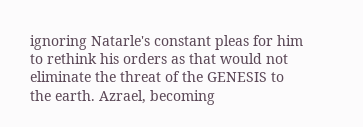ignoring Natarle's constant pleas for him to rethink his orders as that would not eliminate the threat of the GENESIS to the earth. Azrael, becoming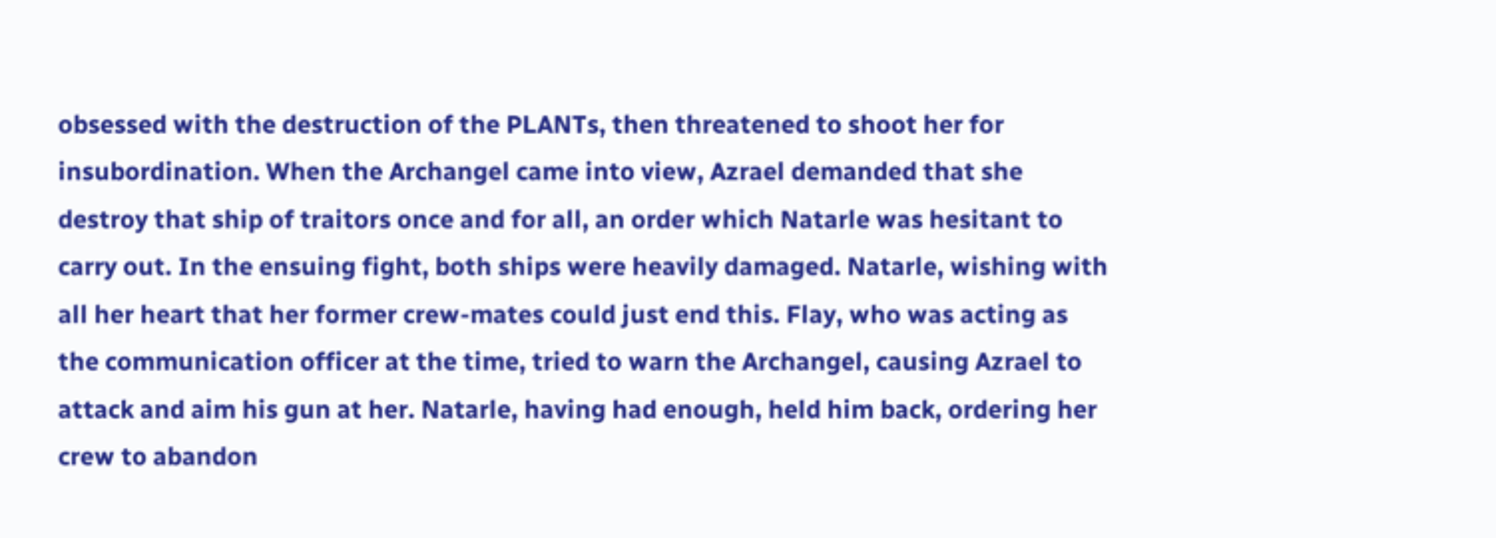obsessed with the destruction of the PLANTs, then threatened to shoot her for insubordination. When the Archangel came into view, Azrael demanded that she destroy that ship of traitors once and for all, an order which Natarle was hesitant to carry out. In the ensuing fight, both ships were heavily damaged. Natarle, wishing with all her heart that her former crew-mates could just end this. Flay, who was acting as the communication officer at the time, tried to warn the Archangel, causing Azrael to attack and aim his gun at her. Natarle, having had enough, held him back, ordering her crew to abandon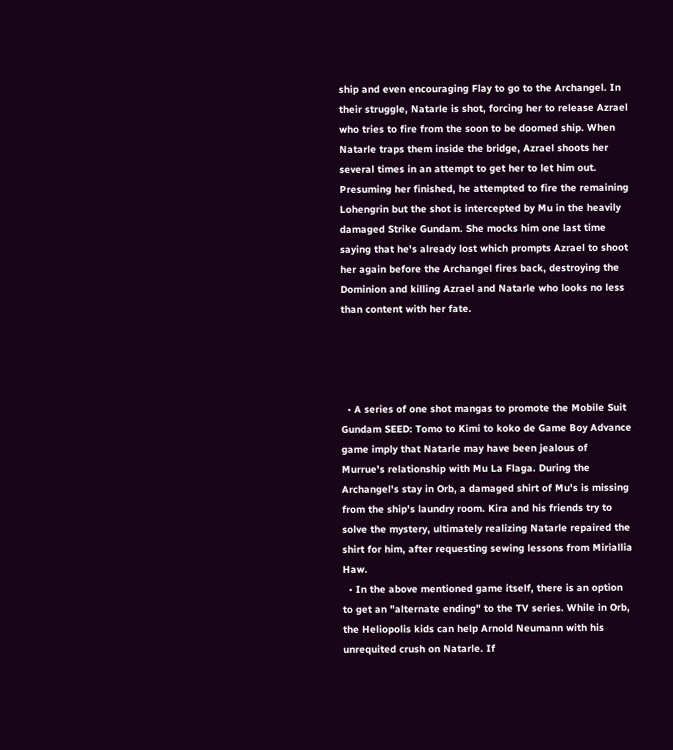ship and even encouraging Flay to go to the Archangel. In their struggle, Natarle is shot, forcing her to release Azrael who tries to fire from the soon to be doomed ship. When Natarle traps them inside the bridge, Azrael shoots her several times in an attempt to get her to let him out. Presuming her finished, he attempted to fire the remaining Lohengrin but the shot is intercepted by Mu in the heavily damaged Strike Gundam. She mocks him one last time saying that he's already lost which prompts Azrael to shoot her again before the Archangel fires back, destroying the Dominion and killing Azrael and Natarle who looks no less than content with her fate.




  • A series of one shot mangas to promote the Mobile Suit Gundam SEED: Tomo to Kimi to koko de Game Boy Advance game imply that Natarle may have been jealous of Murrue's relationship with Mu La Flaga. During the Archangel's stay in Orb, a damaged shirt of Mu's is missing from the ship's laundry room. Kira and his friends try to solve the mystery, ultimately realizing Natarle repaired the shirt for him, after requesting sewing lessons from Miriallia Haw.
  • In the above mentioned game itself, there is an option to get an "alternate ending" to the TV series. While in Orb, the Heliopolis kids can help Arnold Neumann with his unrequited crush on Natarle. If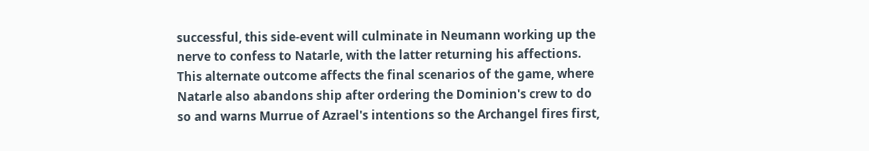successful, this side-event will culminate in Neumann working up the nerve to confess to Natarle, with the latter returning his affections. This alternate outcome affects the final scenarios of the game, where Natarle also abandons ship after ordering the Dominion's crew to do so and warns Murrue of Azrael's intentions so the Archangel fires first,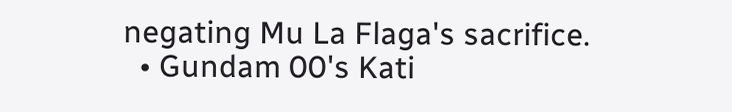negating Mu La Flaga's sacrifice.
  • Gundam 00's Kati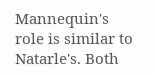Mannequin's role is similar to Natarle's. Both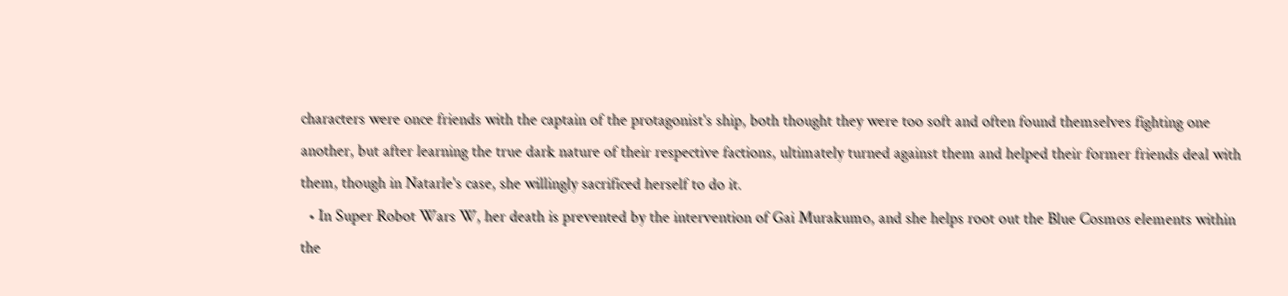characters were once friends with the captain of the protagonist's ship, both thought they were too soft and often found themselves fighting one another, but after learning the true dark nature of their respective factions, ultimately turned against them and helped their former friends deal with them, though in Natarle's case, she willingly sacrificed herself to do it.
  • In Super Robot Wars W, her death is prevented by the intervention of Gai Murakumo, and she helps root out the Blue Cosmos elements within the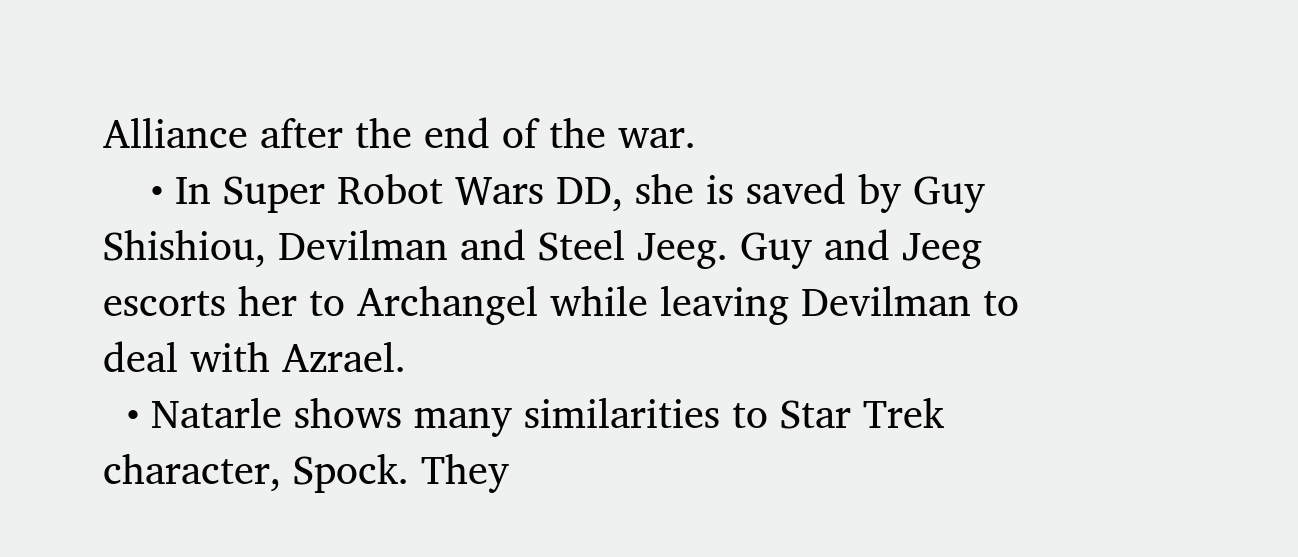Alliance after the end of the war.
    • In Super Robot Wars DD, she is saved by Guy Shishiou, Devilman and Steel Jeeg. Guy and Jeeg escorts her to Archangel while leaving Devilman to deal with Azrael.
  • Natarle shows many similarities to Star Trek character, Spock. They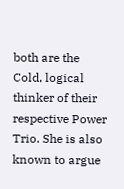both are the Cold, logical thinker of their respective Power Trio. She is also known to argue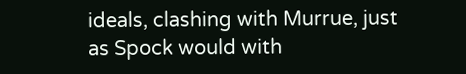ideals, clashing with Murrue, just as Spock would with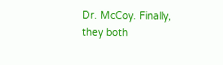Dr. McCoy. Finally, they both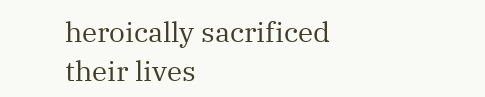heroically sacrificed their lives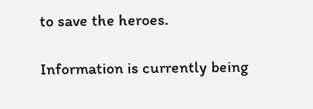to save the heroes.

Information is currently being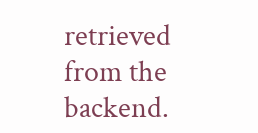retrieved from the backend.